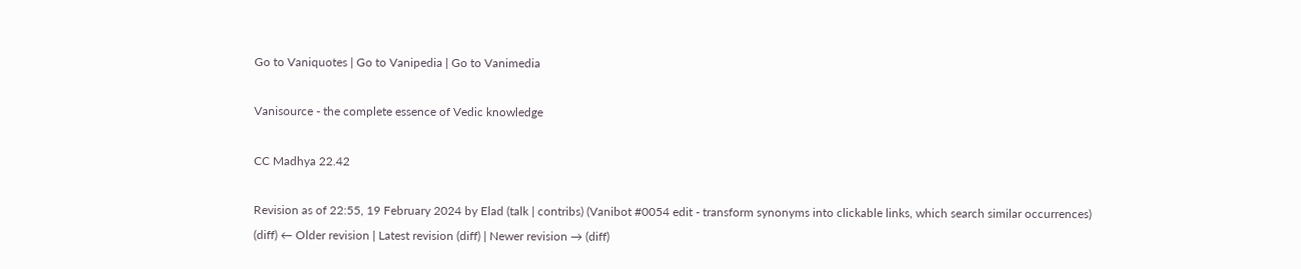Go to Vaniquotes | Go to Vanipedia | Go to Vanimedia

Vanisource - the complete essence of Vedic knowledge

CC Madhya 22.42

Revision as of 22:55, 19 February 2024 by Elad (talk | contribs) (Vanibot #0054 edit - transform synonyms into clickable links, which search similar occurrences)
(diff) ← Older revision | Latest revision (diff) | Newer revision → (diff)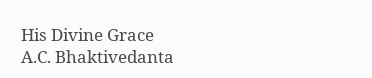His Divine Grace
A.C. Bhaktivedanta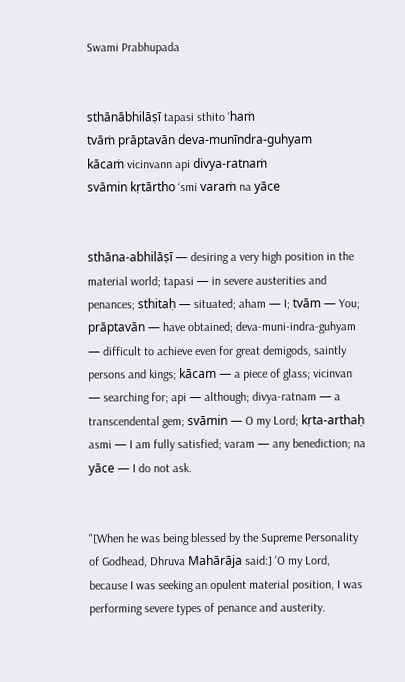Swami Prabhupada


sthānābhilāṣī tapasi sthito ‘haṁ
tvāṁ prāptavān deva-munīndra-guhyam
kācaṁ vicinvann api divya-ratnaṁ
svāmin kṛtārtho ‘smi varaṁ na yāce


sthāna-abhilāṣī — desiring a very high position in the material world; tapasi — in severe austerities and penances; sthitaḥ — situated; aham — I; tvām — You; prāptavān — have obtained; deva-muni-indra-guhyam — difficult to achieve even for great demigods, saintly persons and kings; kācam — a piece of glass; vicinvan — searching for; api — although; divya-ratnam — a transcendental gem; svāmin — O my Lord; kṛta-arthaḥ asmi — I am fully satisfied; varam — any benediction; na yāce — I do not ask.


"[When he was being blessed by the Supreme Personality of Godhead, Dhruva Mahārāja said:] 'O my Lord, because I was seeking an opulent material position, I was performing severe types of penance and austerity.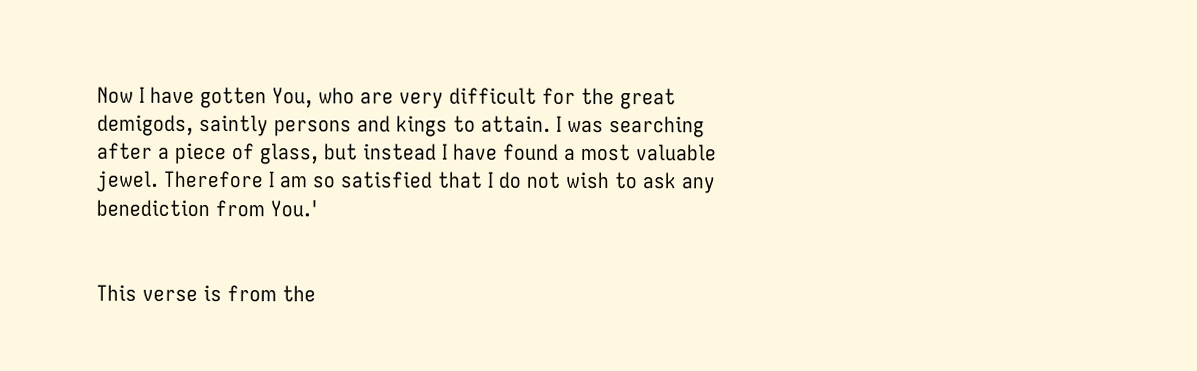Now I have gotten You, who are very difficult for the great demigods, saintly persons and kings to attain. I was searching after a piece of glass, but instead I have found a most valuable jewel. Therefore I am so satisfied that I do not wish to ask any benediction from You.'


This verse is from the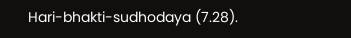Hari-bhakti-sudhodaya (7.28).